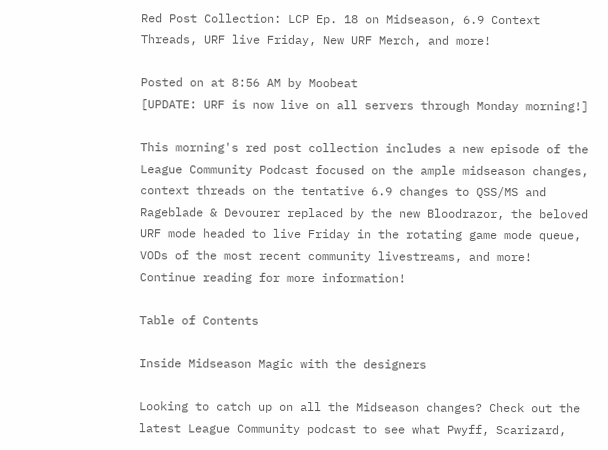Red Post Collection: LCP Ep. 18 on Midseason, 6.9 Context Threads, URF live Friday, New URF Merch, and more!

Posted on at 8:56 AM by Moobeat
[UPDATE: URF is now live on all servers through Monday morning!]

This morning's red post collection includes a new episode of the League Community Podcast focused on the ample midseason changes, context threads on the tentative 6.9 changes to QSS/MS and Rageblade & Devourer replaced by the new Bloodrazor, the beloved URF mode headed to live Friday in the rotating game mode queue, VODs of the most recent community livestreams, and more!
Continue reading for more information!

Table of Contents

Inside Midseason Magic with the designers

Looking to catch up on all the Midseason changes? Check out the latest League Community podcast to see what Pwyff, Scarizard,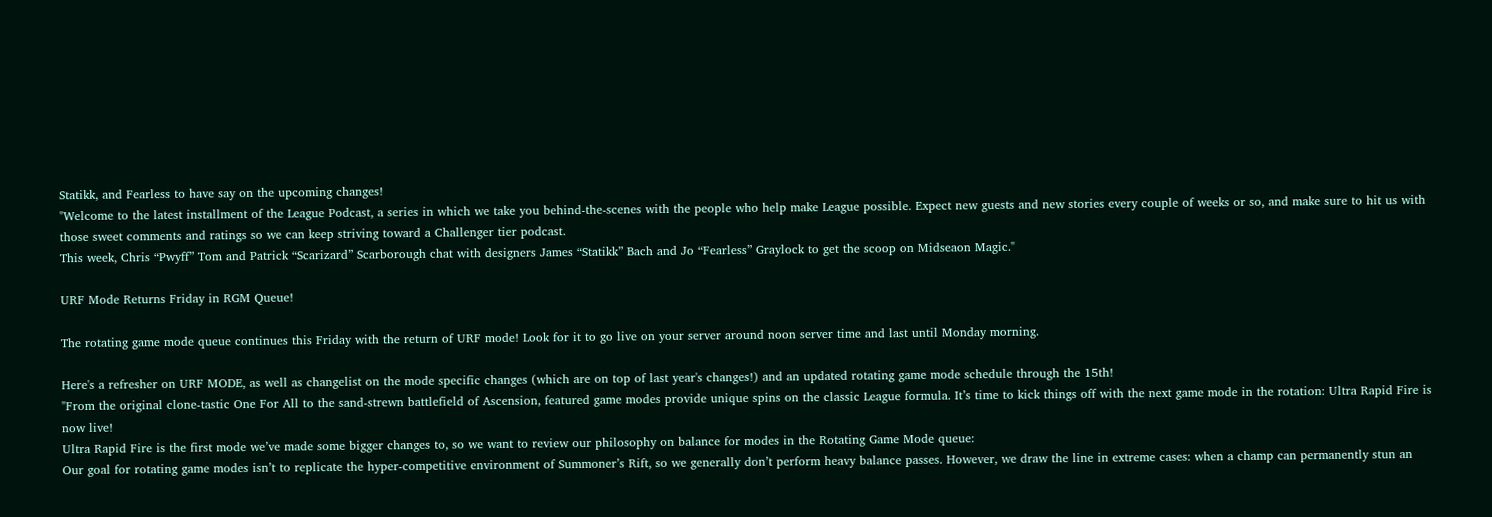Statikk, and Fearless to have say on the upcoming changes!
"Welcome to the latest installment of the League Podcast, a series in which we take you behind-the-scenes with the people who help make League possible. Expect new guests and new stories every couple of weeks or so, and make sure to hit us with those sweet comments and ratings so we can keep striving toward a Challenger tier podcast.
This week, Chris “Pwyff” Tom and Patrick “Scarizard” Scarborough chat with designers James “Statikk” Bach and Jo “Fearless” Graylock to get the scoop on Midseaon Magic."

URF Mode Returns Friday in RGM Queue!

The rotating game mode queue continues this Friday with the return of URF mode! Look for it to go live on your server around noon server time and last until Monday morning.

Here's a refresher on URF MODE, as well as changelist on the mode specific changes (which are on top of last year's changes!) and an updated rotating game mode schedule through the 15th!
"From the original clone-tastic One For All to the sand-strewn battlefield of Ascension, featured game modes provide unique spins on the classic League formula. It’s time to kick things off with the next game mode in the rotation: Ultra Rapid Fire is now live!
Ultra Rapid Fire is the first mode we’ve made some bigger changes to, so we want to review our philosophy on balance for modes in the Rotating Game Mode queue:
Our goal for rotating game modes isn’t to replicate the hyper-competitive environment of Summoner’s Rift, so we generally don’t perform heavy balance passes. However, we draw the line in extreme cases: when a champ can permanently stun an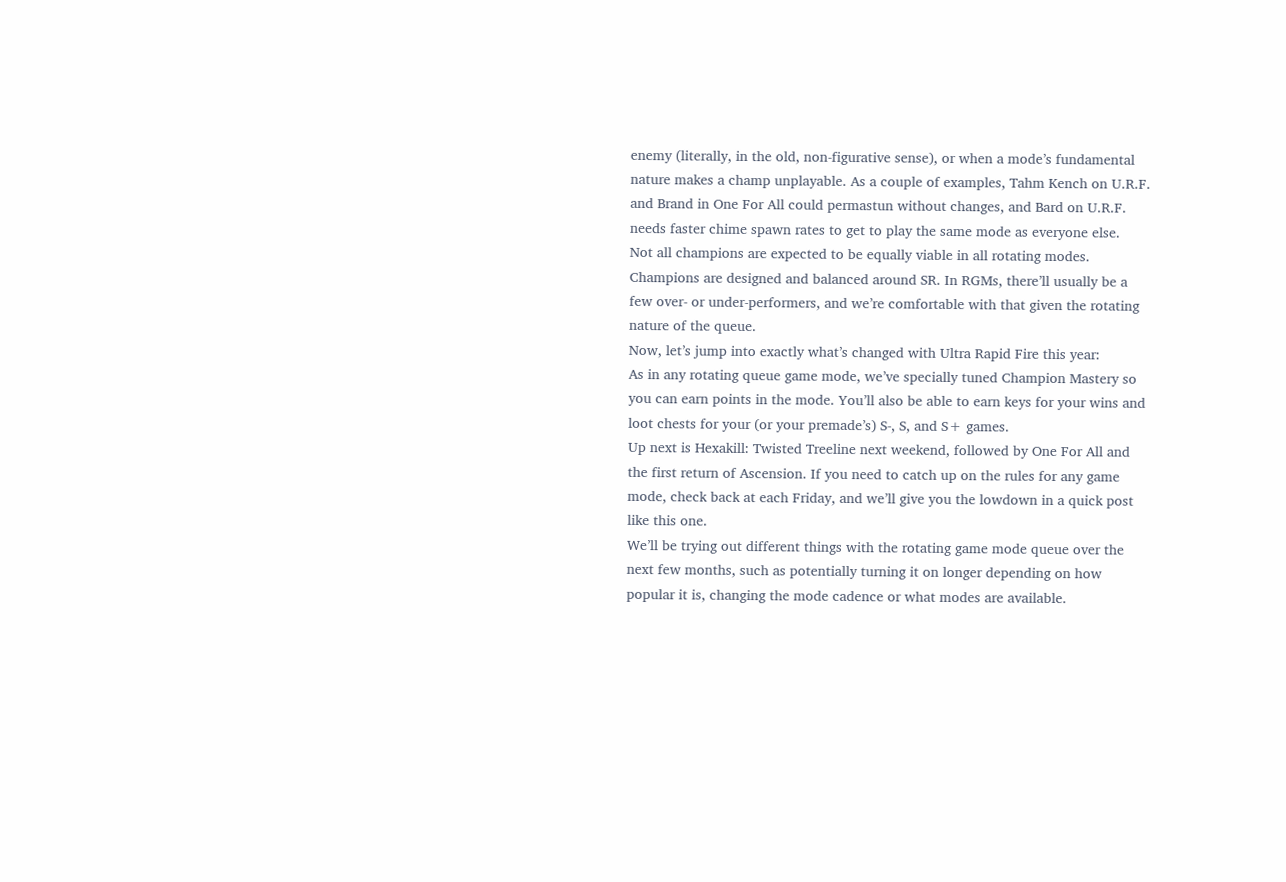enemy (literally, in the old, non-figurative sense), or when a mode’s fundamental nature makes a champ unplayable. As a couple of examples, Tahm Kench on U.R.F. and Brand in One For All could permastun without changes, and Bard on U.R.F. needs faster chime spawn rates to get to play the same mode as everyone else.
Not all champions are expected to be equally viable in all rotating modes. Champions are designed and balanced around SR. In RGMs, there’ll usually be a few over- or under-performers, and we’re comfortable with that given the rotating nature of the queue.
Now, let’s jump into exactly what’s changed with Ultra Rapid Fire this year:
As in any rotating queue game mode, we’ve specially tuned Champion Mastery so you can earn points in the mode. You’ll also be able to earn keys for your wins and loot chests for your (or your premade’s) S-, S, and S+ games.
Up next is Hexakill: Twisted Treeline next weekend, followed by One For All and the first return of Ascension. If you need to catch up on the rules for any game mode, check back at each Friday, and we’ll give you the lowdown in a quick post like this one.
We’ll be trying out different things with the rotating game mode queue over the next few months, such as potentially turning it on longer depending on how popular it is, changing the mode cadence or what modes are available.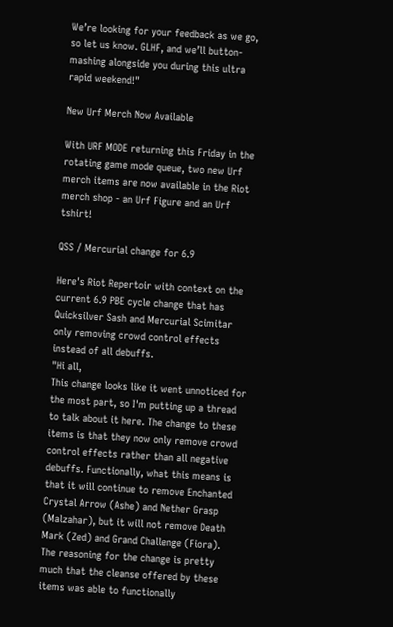We’re looking for your feedback as we go, so let us know. GLHF, and we’ll button-mashing alongside you during this ultra rapid weekend!"

New Urf Merch Now Available

With URF MODE returning this Friday in the rotating game mode queue, two new Urf merch items are now available in the Riot merch shop - an Urf Figure and an Urf tshirt!

QSS / Mercurial change for 6.9

Here's Riot Repertoir with context on the current 6.9 PBE cycle change that has Quicksilver Sash and Mercurial Scimitar only removing crowd control effects instead of all debuffs.
"Hi all,
This change looks like it went unnoticed for the most part, so I'm putting up a thread to talk about it here. The change to these items is that they now only remove crowd control effects rather than all negative debuffs. Functionally, what this means is that it will continue to remove Enchanted Crystal Arrow (Ashe) and Nether Grasp (Malzahar), but it will not remove Death Mark (Zed) and Grand Challenge (Fiora).
The reasoning for the change is pretty much that the cleanse offered by these items was able to functionally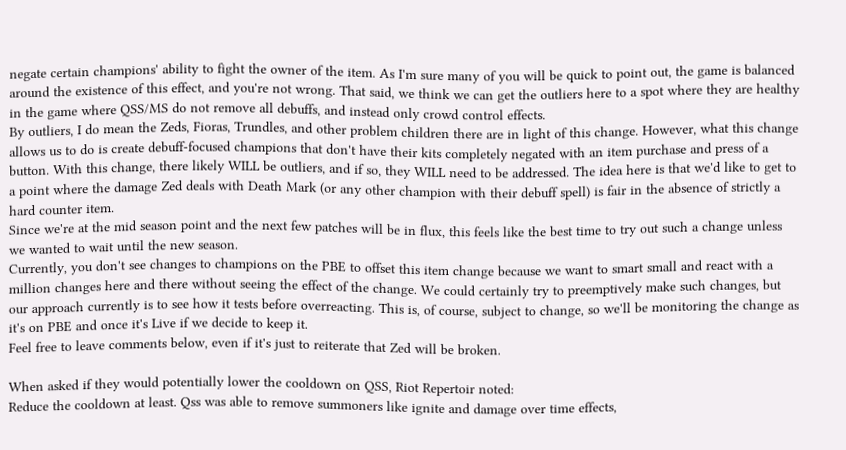negate certain champions' ability to fight the owner of the item. As I'm sure many of you will be quick to point out, the game is balanced around the existence of this effect, and you're not wrong. That said, we think we can get the outliers here to a spot where they are healthy in the game where QSS/MS do not remove all debuffs, and instead only crowd control effects.
By outliers, I do mean the Zeds, Fioras, Trundles, and other problem children there are in light of this change. However, what this change allows us to do is create debuff-focused champions that don't have their kits completely negated with an item purchase and press of a button. With this change, there likely WILL be outliers, and if so, they WILL need to be addressed. The idea here is that we'd like to get to a point where the damage Zed deals with Death Mark (or any other champion with their debuff spell) is fair in the absence of strictly a hard counter item.
Since we're at the mid season point and the next few patches will be in flux, this feels like the best time to try out such a change unless we wanted to wait until the new season.
Currently, you don't see changes to champions on the PBE to offset this item change because we want to smart small and react with a million changes here and there without seeing the effect of the change. We could certainly try to preemptively make such changes, but our approach currently is to see how it tests before overreacting. This is, of course, subject to change, so we'll be monitoring the change as it's on PBE and once it's Live if we decide to keep it.
Feel free to leave comments below, even if it's just to reiterate that Zed will be broken.

When asked if they would potentially lower the cooldown on QSS, Riot Repertoir noted:
Reduce the cooldown at least. Qss was able to remove summoners like ignite and damage over time effects,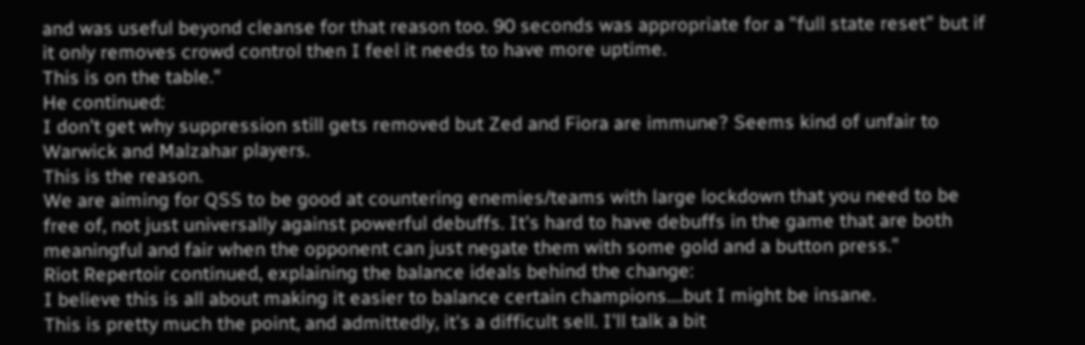and was useful beyond cleanse for that reason too. 90 seconds was appropriate for a "full state reset" but if it only removes crowd control then I feel it needs to have more uptime.
This is on the table."
He continued:
I don't get why suppression still gets removed but Zed and Fiora are immune? Seems kind of unfair to Warwick and Malzahar players.
This is the reason.
We are aiming for QSS to be good at countering enemies/teams with large lockdown that you need to be free of, not just universally against powerful debuffs. It's hard to have debuffs in the game that are both meaningful and fair when the opponent can just negate them with some gold and a button press."
Riot Repertoir continued, explaining the balance ideals behind the change:
I believe this is all about making it easier to balance certain champions....but I might be insane.
This is pretty much the point, and admittedly, it's a difficult sell. I'll talk a bit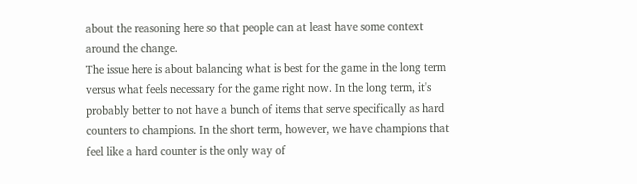about the reasoning here so that people can at least have some context around the change.
The issue here is about balancing what is best for the game in the long term versus what feels necessary for the game right now. In the long term, it's probably better to not have a bunch of items that serve specifically as hard counters to champions. In the short term, however, we have champions that feel like a hard counter is the only way of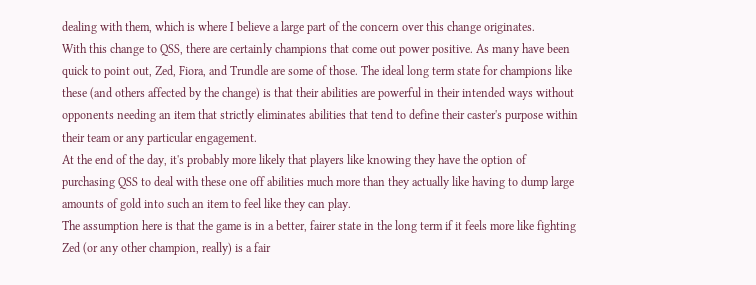dealing with them, which is where I believe a large part of the concern over this change originates.
With this change to QSS, there are certainly champions that come out power positive. As many have been quick to point out, Zed, Fiora, and Trundle are some of those. The ideal long term state for champions like these (and others affected by the change) is that their abilities are powerful in their intended ways without opponents needing an item that strictly eliminates abilities that tend to define their caster's purpose within their team or any particular engagement.
At the end of the day, it's probably more likely that players like knowing they have the option of purchasing QSS to deal with these one off abilities much more than they actually like having to dump large amounts of gold into such an item to feel like they can play.
The assumption here is that the game is in a better, fairer state in the long term if it feels more like fighting Zed (or any other champion, really) is a fair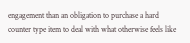engagement than an obligation to purchase a hard counter type item to deal with what otherwise feels like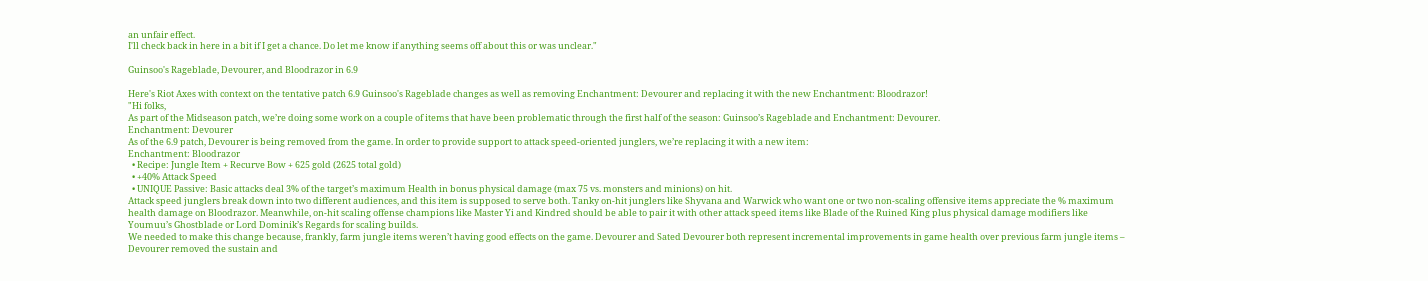an unfair effect.
I'll check back in here in a bit if I get a chance. Do let me know if anything seems off about this or was unclear."

Guinsoo's Rageblade, Devourer, and Bloodrazor in 6.9

Here's Riot Axes with context on the tentative patch 6.9 Guinsoo's Rageblade changes as well as removing Enchantment: Devourer and replacing it with the new Enchantment: Bloodrazor!
"Hi folks,
As part of the Midseason patch, we’re doing some work on a couple of items that have been problematic through the first half of the season: Guinsoo’s Rageblade and Enchantment: Devourer.
Enchantment: Devourer
As of the 6.9 patch, Devourer is being removed from the game. In order to provide support to attack speed-oriented junglers, we’re replacing it with a new item:
Enchantment: Bloodrazor
  • Recipe: Jungle Item + Recurve Bow + 625 gold (2625 total gold)
  • +40% Attack Speed
  • UNIQUE Passive: Basic attacks deal 3% of the target’s maximum Health in bonus physical damage (max 75 vs. monsters and minions) on hit.
Attack speed junglers break down into two different audiences, and this item is supposed to serve both. Tanky on-hit junglers like Shyvana and Warwick who want one or two non-scaling offensive items appreciate the % maximum health damage on Bloodrazor. Meanwhile, on-hit scaling offense champions like Master Yi and Kindred should be able to pair it with other attack speed items like Blade of the Ruined King plus physical damage modifiers like Youmuu’s Ghostblade or Lord Dominik’s Regards for scaling builds.
We needed to make this change because, frankly, farm jungle items weren’t having good effects on the game. Devourer and Sated Devourer both represent incremental improvements in game health over previous farm jungle items – Devourer removed the sustain and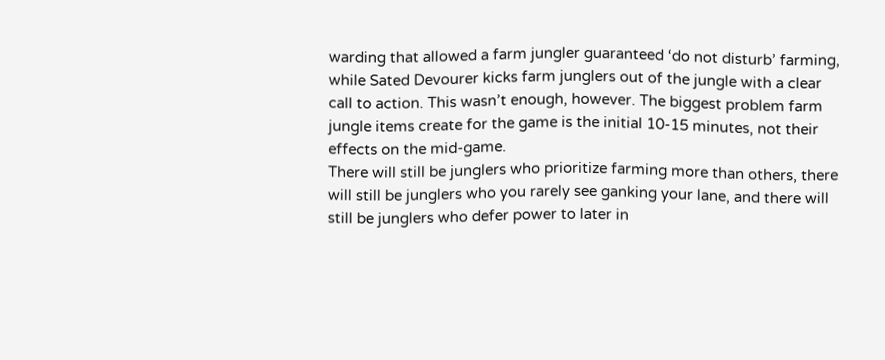warding that allowed a farm jungler guaranteed ‘do not disturb’ farming, while Sated Devourer kicks farm junglers out of the jungle with a clear call to action. This wasn’t enough, however. The biggest problem farm jungle items create for the game is the initial 10-15 minutes, not their effects on the mid-game.
There will still be junglers who prioritize farming more than others, there will still be junglers who you rarely see ganking your lane, and there will still be junglers who defer power to later in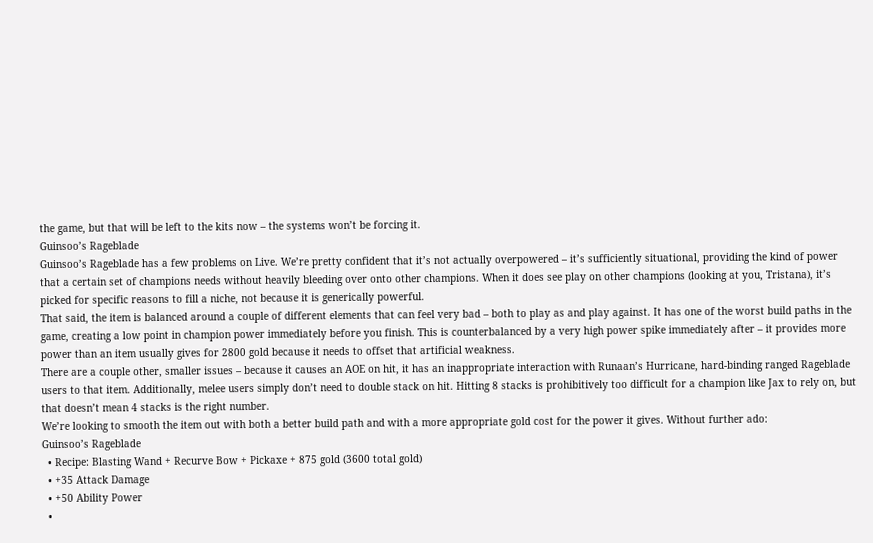the game, but that will be left to the kits now – the systems won’t be forcing it.
Guinsoo’s Rageblade
Guinsoo’s Rageblade has a few problems on Live. We’re pretty confident that it’s not actually overpowered – it’s sufficiently situational, providing the kind of power that a certain set of champions needs without heavily bleeding over onto other champions. When it does see play on other champions (looking at you, Tristana), it’s picked for specific reasons to fill a niche, not because it is generically powerful.
That said, the item is balanced around a couple of different elements that can feel very bad – both to play as and play against. It has one of the worst build paths in the game, creating a low point in champion power immediately before you finish. This is counterbalanced by a very high power spike immediately after – it provides more power than an item usually gives for 2800 gold because it needs to offset that artificial weakness.
There are a couple other, smaller issues – because it causes an AOE on hit, it has an inappropriate interaction with Runaan’s Hurricane, hard-binding ranged Rageblade users to that item. Additionally, melee users simply don’t need to double stack on hit. Hitting 8 stacks is prohibitively too difficult for a champion like Jax to rely on, but that doesn’t mean 4 stacks is the right number.
We’re looking to smooth the item out with both a better build path and with a more appropriate gold cost for the power it gives. Without further ado:
Guinsoo’s Rageblade
  • Recipe: Blasting Wand + Recurve Bow + Pickaxe + 875 gold (3600 total gold)
  • +35 Attack Damage
  • +50 Ability Power
  •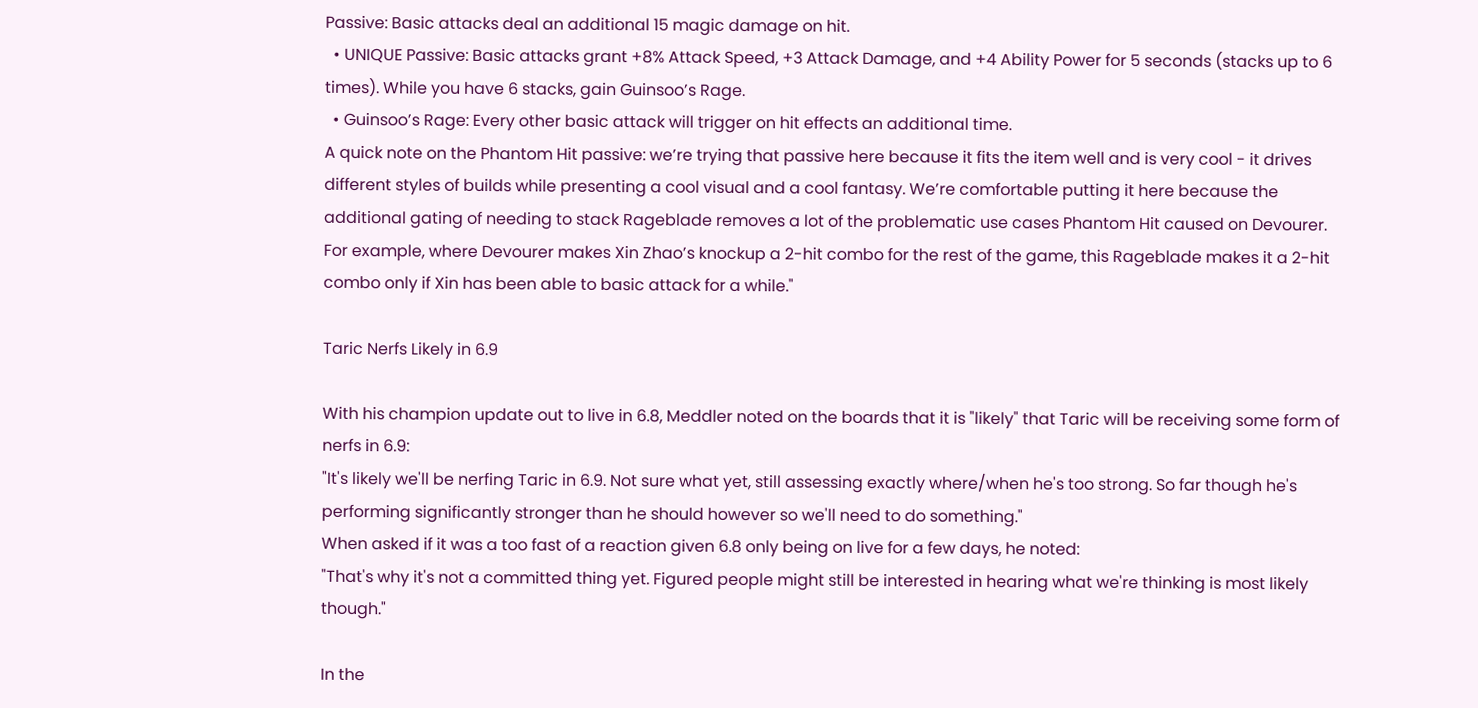Passive: Basic attacks deal an additional 15 magic damage on hit.
  • UNIQUE Passive: Basic attacks grant +8% Attack Speed, +3 Attack Damage, and +4 Ability Power for 5 seconds (stacks up to 6 times). While you have 6 stacks, gain Guinsoo’s Rage.
  • Guinsoo’s Rage: Every other basic attack will trigger on hit effects an additional time.
A quick note on the Phantom Hit passive: we’re trying that passive here because it fits the item well and is very cool - it drives different styles of builds while presenting a cool visual and a cool fantasy. We’re comfortable putting it here because the additional gating of needing to stack Rageblade removes a lot of the problematic use cases Phantom Hit caused on Devourer. For example, where Devourer makes Xin Zhao’s knockup a 2-hit combo for the rest of the game, this Rageblade makes it a 2-hit combo only if Xin has been able to basic attack for a while."

Taric Nerfs Likely in 6.9

With his champion update out to live in 6.8, Meddler noted on the boards that it is "likely" that Taric will be receiving some form of nerfs in 6.9:
"It's likely we'll be nerfing Taric in 6.9. Not sure what yet, still assessing exactly where/when he's too strong. So far though he's performing significantly stronger than he should however so we'll need to do something."
When asked if it was a too fast of a reaction given 6.8 only being on live for a few days, he noted:
"That's why it's not a committed thing yet. Figured people might still be interested in hearing what we're thinking is most likely though."

In the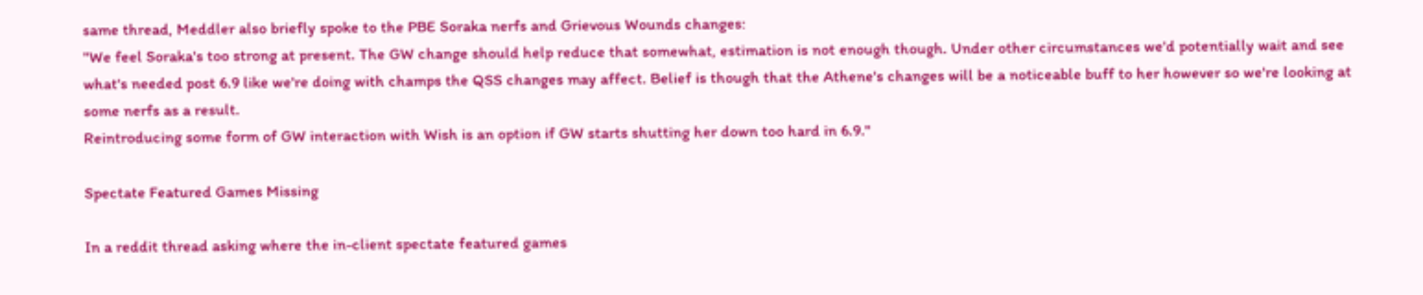same thread, Meddler also briefly spoke to the PBE Soraka nerfs and Grievous Wounds changes:
"We feel Soraka's too strong at present. The GW change should help reduce that somewhat, estimation is not enough though. Under other circumstances we'd potentially wait and see what's needed post 6.9 like we're doing with champs the QSS changes may affect. Belief is though that the Athene's changes will be a noticeable buff to her however so we're looking at some nerfs as a result.
Reintroducing some form of GW interaction with Wish is an option if GW starts shutting her down too hard in 6.9."

Spectate Featured Games Missing

In a reddit thread asking where the in-client spectate featured games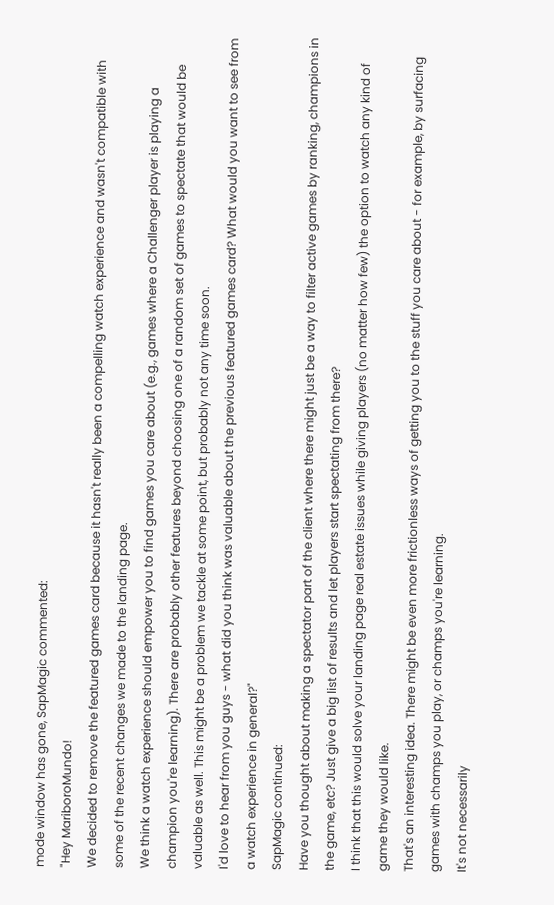mode window has gone, SapMagic commented:
"Hey MariboroMundo!
We decided to remove the featured games card because it hasn't really been a compelling watch experience and wasn't compatible with some of the recent changes we made to the landing page.
We think a watch experience should empower you to find games you care about (e.g., games where a Challenger player is playing a champion you're learning). There are probably other features beyond choosing one of a random set of games to spectate that would be valuable as well. This might be a problem we tackle at some point, but probably not any time soon.
I'd love to hear from you guys - what did you think was valuable about the previous featured games card? What would you want to see from a watch experience in general?"
SapMagic continued:
Have you thought about making a spectator part of the client where there might just be a way to filter active games by ranking, champions in the game, etc? Just give a big list of results and let players start spectating from there?
I think that this would solve your landing page real estate issues while giving players (no matter how few) the option to watch any kind of game they would like.
That's an interesting idea. There might be even more frictionless ways of getting you to the stuff you care about - for example, by surfacing games with champs you play, or champs you're learning.
It's not necessarily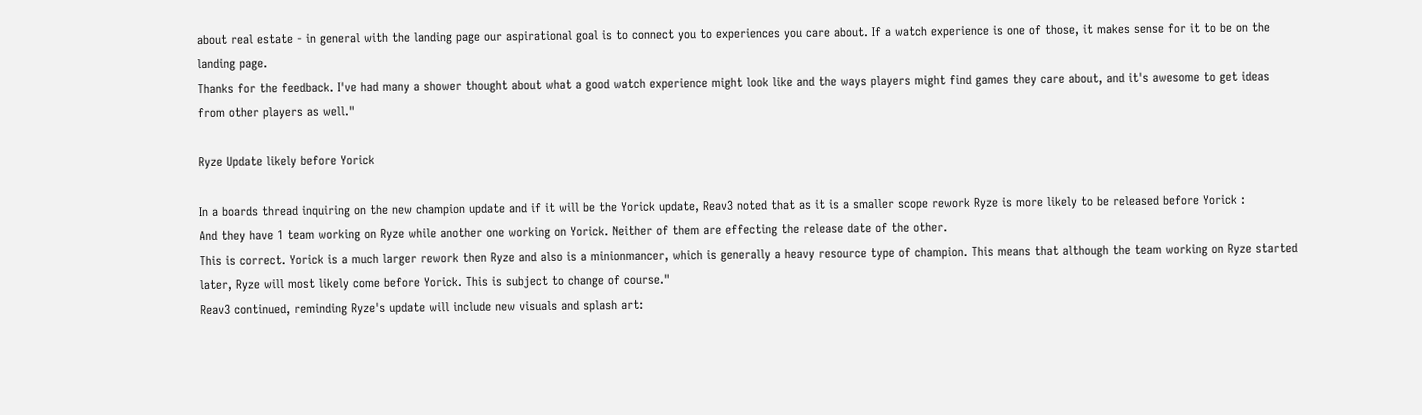about real estate - in general with the landing page our aspirational goal is to connect you to experiences you care about. If a watch experience is one of those, it makes sense for it to be on the landing page.
Thanks for the feedback. I've had many a shower thought about what a good watch experience might look like and the ways players might find games they care about, and it's awesome to get ideas from other players as well."

Ryze Update likely before Yorick

In a boards thread inquiring on the new champion update and if it will be the Yorick update, Reav3 noted that as it is a smaller scope rework Ryze is more likely to be released before Yorick :
And they have 1 team working on Ryze while another one working on Yorick. Neither of them are effecting the release date of the other.
This is correct. Yorick is a much larger rework then Ryze and also is a minionmancer, which is generally a heavy resource type of champion. This means that although the team working on Ryze started later, Ryze will most likely come before Yorick. This is subject to change of course."
Reav3 continued, reminding Ryze's update will include new visuals and splash art: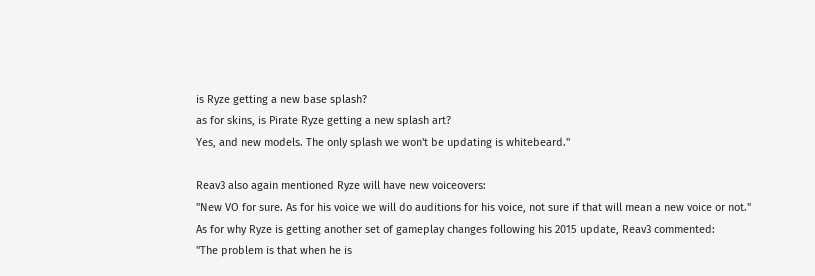is Ryze getting a new base splash?
as for skins, is Pirate Ryze getting a new splash art?
Yes, and new models. The only splash we won't be updating is whitebeard."

Reav3 also again mentioned Ryze will have new voiceovers:
"New VO for sure. As for his voice we will do auditions for his voice, not sure if that will mean a new voice or not."
As for why Ryze is getting another set of gameplay changes following his 2015 update, Reav3 commented:
"The problem is that when he is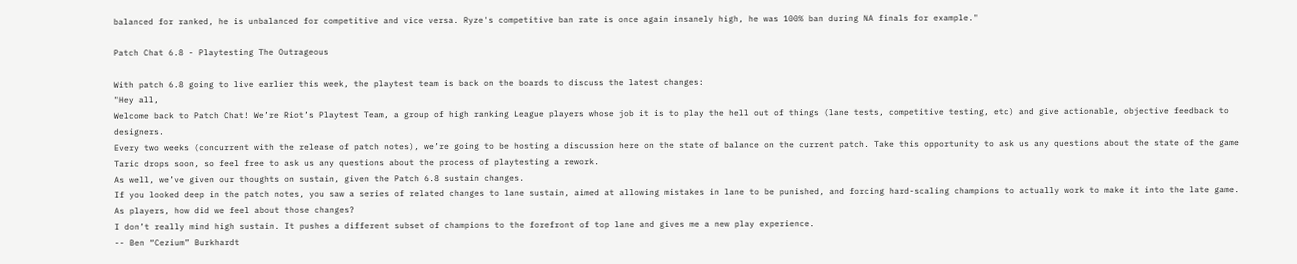balanced for ranked, he is unbalanced for competitive and vice versa. Ryze's competitive ban rate is once again insanely high, he was 100% ban during NA finals for example."

Patch Chat 6.8 - Playtesting The Outrageous

With patch 6.8 going to live earlier this week, the playtest team is back on the boards to discuss the latest changes:
"Hey all,
Welcome back to Patch Chat! We’re Riot’s Playtest Team, a group of high ranking League players whose job it is to play the hell out of things (lane tests, competitive testing, etc) and give actionable, objective feedback to designers.
Every two weeks (concurrent with the release of patch notes), we’re going to be hosting a discussion here on the state of balance on the current patch. Take this opportunity to ask us any questions about the state of the game
Taric drops soon, so feel free to ask us any questions about the process of playtesting a rework.
As well, we’ve given our thoughts on sustain, given the Patch 6.8 sustain changes.
If you looked deep in the patch notes, you saw a series of related changes to lane sustain, aimed at allowing mistakes in lane to be punished, and forcing hard-scaling champions to actually work to make it into the late game. As players, how did we feel about those changes?
I don’t really mind high sustain. It pushes a different subset of champions to the forefront of top lane and gives me a new play experience.
-- Ben “Cezium” Burkhardt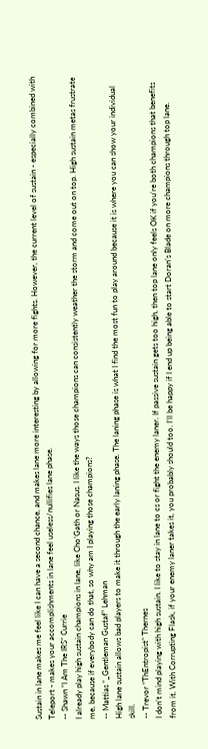Sustain in lane makes me feel like I can have a second chance, and makes lane more interesting by allowing for more fights. However, the current level of sustain - especially combined with Teleport - makes your accomplishments in lane feel useless/nullifies lane phase.
-- Shawn “I Am The IRS” Currie
I already play high sustain champions in lane, like Cho’Gath or Nasus. I like the ways those champions can consistently weather the storm and come out on top. High sustain metas frustrate me, because if everybody can do that, so why am I playing those champions?
-- Mattias “_Gentleman Gustaf” Lehman
High lane sustain allows bad players to make it through the early laning phase. The laning phase is what I find the most fun to play around because it is where you can show your individual skill.
-- Trevor “ThEntropist” Thernes
I don’t mind playing with high sustain. I like to stay in lane to cs or fight the enemy laner. If passive sustain gets too high, then top lane only feels OK if you’re both champions that benefits from it. With Corrupting Flask, if your enemy laner takes it, you probably should too. I’ll be happy if I end up being able to start Doran’s Blade on more champions through top lane.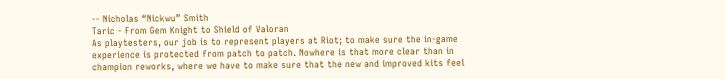-- Nicholas “Nickwu” Smith
Taric - From Gem Knight to Shield of Valoran
As playtesters, our job is to represent players at Riot; to make sure the in-game experience is protected from patch to patch. Nowhere is that more clear than in champion reworks, where we have to make sure that the new and improved kits feel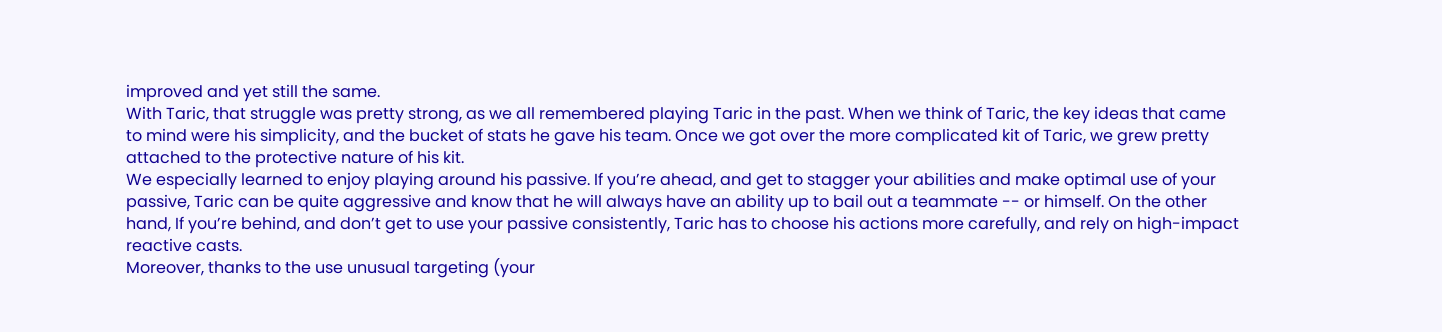improved and yet still the same.
With Taric, that struggle was pretty strong, as we all remembered playing Taric in the past. When we think of Taric, the key ideas that came to mind were his simplicity, and the bucket of stats he gave his team. Once we got over the more complicated kit of Taric, we grew pretty attached to the protective nature of his kit.
We especially learned to enjoy playing around his passive. If you’re ahead, and get to stagger your abilities and make optimal use of your passive, Taric can be quite aggressive and know that he will always have an ability up to bail out a teammate -- or himself. On the other hand, If you’re behind, and don’t get to use your passive consistently, Taric has to choose his actions more carefully, and rely on high-impact reactive casts.
Moreover, thanks to the use unusual targeting (your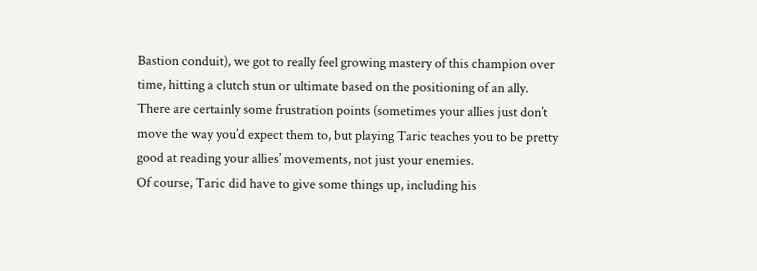Bastion conduit), we got to really feel growing mastery of this champion over time, hitting a clutch stun or ultimate based on the positioning of an ally. There are certainly some frustration points (sometimes your allies just don’t move the way you’d expect them to, but playing Taric teaches you to be pretty good at reading your allies’ movements, not just your enemies.
Of course, Taric did have to give some things up, including his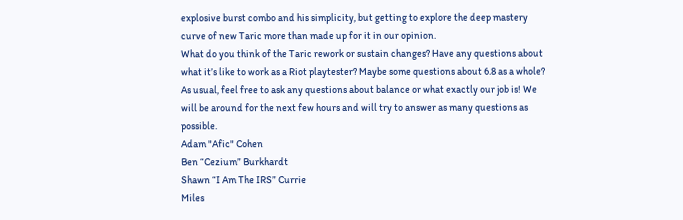explosive burst combo and his simplicity, but getting to explore the deep mastery curve of new Taric more than made up for it in our opinion.
What do you think of the Taric rework or sustain changes? Have any questions about what it’s like to work as a Riot playtester? Maybe some questions about 6.8 as a whole? As usual, feel free to ask any questions about balance or what exactly our job is! We will be around for the next few hours and will try to answer as many questions as possible.
Adam "Afic" Cohen
Ben “Cezium” Burkhardt
Shawn “I Am The IRS” Currie
Miles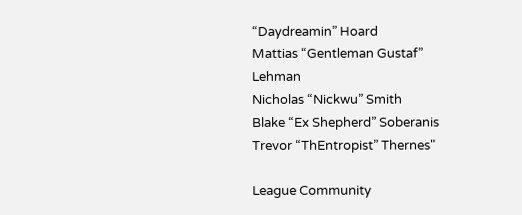“Daydreamin” Hoard
Mattias “Gentleman Gustaf” Lehman
Nicholas “Nickwu” Smith
Blake “Ex Shepherd” Soberanis
Trevor “ThEntropist” Thernes"

League Community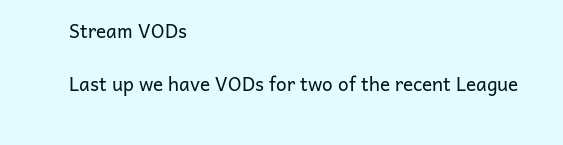Stream VODs

Last up we have VODs for two of the recent League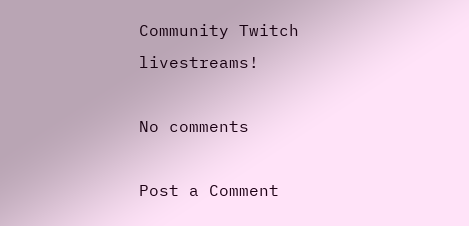Community Twitch livestreams!

No comments

Post a Comment